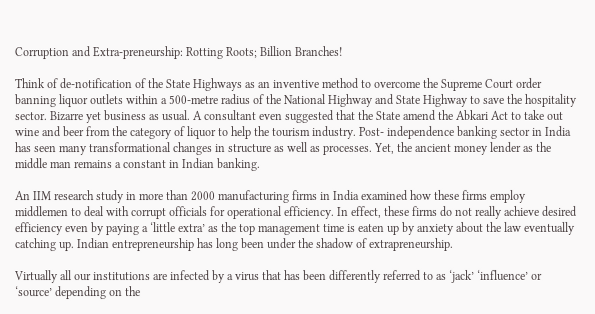Corruption and Extra-preneurship: Rotting Roots; Billion Branches!

Think of de-notification of the State Highways as an inventive method to overcome the Supreme Court order banning liquor outlets within a 500-metre radius of the National Highway and State Highway to save the hospitality sector. Bizarre yet business as usual. A consultant even suggested that the State amend the Abkari Act to take out wine and beer from the category of liquor to help the tourism industry. Post- independence banking sector in India has seen many transformational changes in structure as well as processes. Yet, the ancient money lender as the middle man remains a constant in Indian banking.

An IIM research study in more than 2000 manufacturing firms in India examined how these firms employ middlemen to deal with corrupt officials for operational efficiency. In effect, these firms do not really achieve desired efficiency even by paying a ‘little extra’ as the top management time is eaten up by anxiety about the law eventually catching up. Indian entrepreneurship has long been under the shadow of extrapreneurship.

Virtually all our institutions are infected by a virus that has been differently referred to as ‘jack’ ‘influence’ or ‘source’ depending on the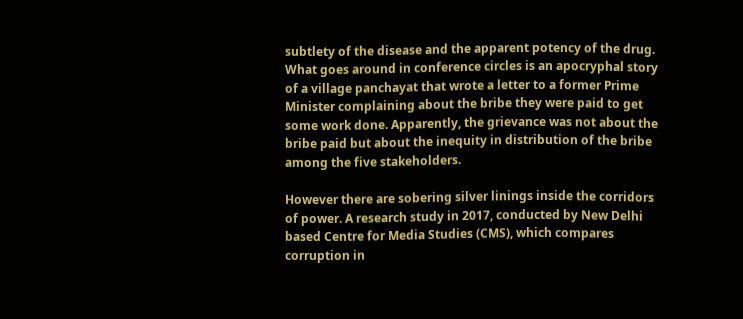subtlety of the disease and the apparent potency of the drug. What goes around in conference circles is an apocryphal story of a village panchayat that wrote a letter to a former Prime Minister complaining about the bribe they were paid to get some work done. Apparently, the grievance was not about the bribe paid but about the inequity in distribution of the bribe among the five stakeholders.

However there are sobering silver linings inside the corridors of power. A research study in 2017, conducted by New Delhi based Centre for Media Studies (CMS), which compares corruption in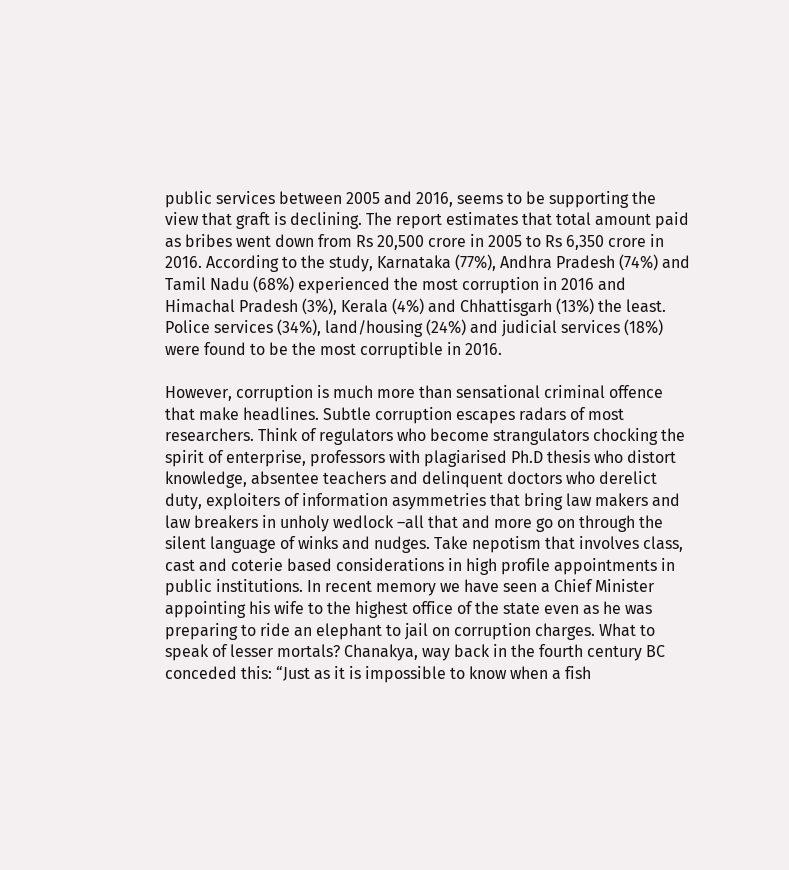public services between 2005 and 2016, seems to be supporting the view that graft is declining. The report estimates that total amount paid as bribes went down from Rs 20,500 crore in 2005 to Rs 6,350 crore in 2016. According to the study, Karnataka (77%), Andhra Pradesh (74%) and Tamil Nadu (68%) experienced the most corruption in 2016 and Himachal Pradesh (3%), Kerala (4%) and Chhattisgarh (13%) the least. Police services (34%), land/housing (24%) and judicial services (18%) were found to be the most corruptible in 2016.

However, corruption is much more than sensational criminal offence that make headlines. Subtle corruption escapes radars of most researchers. Think of regulators who become strangulators chocking the spirit of enterprise, professors with plagiarised Ph.D thesis who distort knowledge, absentee teachers and delinquent doctors who derelict duty, exploiters of information asymmetries that bring law makers and law breakers in unholy wedlock –all that and more go on through the silent language of winks and nudges. Take nepotism that involves class, cast and coterie based considerations in high profile appointments in public institutions. In recent memory we have seen a Chief Minister appointing his wife to the highest office of the state even as he was preparing to ride an elephant to jail on corruption charges. What to speak of lesser mortals? Chanakya, way back in the fourth century BC conceded this: “Just as it is impossible to know when a fish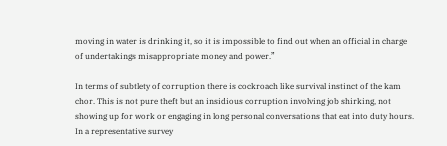moving in water is drinking it, so it is impossible to find out when an official in charge of undertakings misappropriate money and power.”

In terms of subtlety of corruption there is cockroach like survival instinct of the kam chor. This is not pure theft but an insidious corruption involving job shirking, not showing up for work or engaging in long personal conversations that eat into duty hours. In a representative survey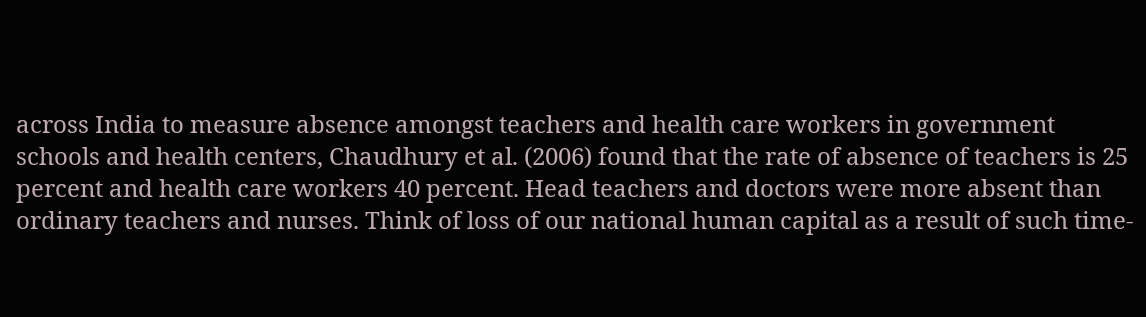across India to measure absence amongst teachers and health care workers in government schools and health centers, Chaudhury et al. (2006) found that the rate of absence of teachers is 25 percent and health care workers 40 percent. Head teachers and doctors were more absent than ordinary teachers and nurses. Think of loss of our national human capital as a result of such time-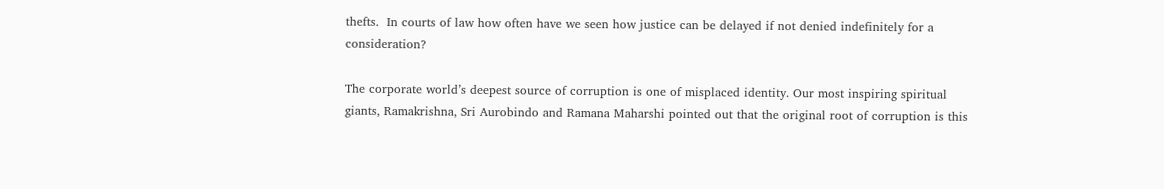thefts.  In courts of law how often have we seen how justice can be delayed if not denied indefinitely for a consideration?

The corporate world’s deepest source of corruption is one of misplaced identity. Our most inspiring spiritual giants, Ramakrishna, Sri Aurobindo and Ramana Maharshi pointed out that the original root of corruption is this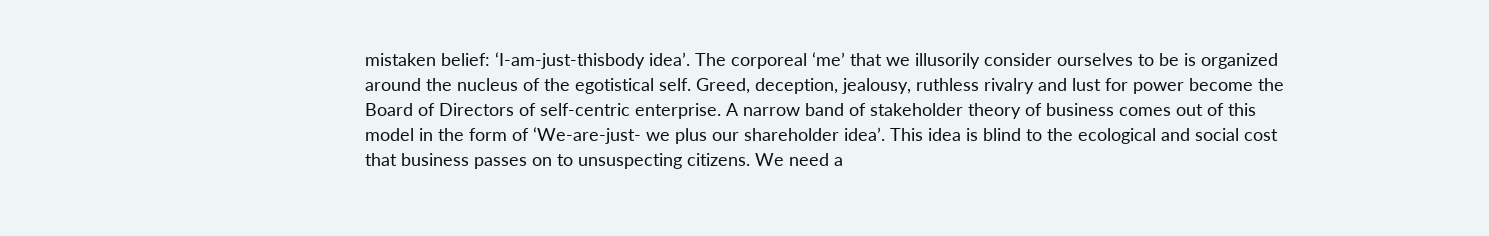mistaken belief: ‘I-am-just-thisbody idea’. The corporeal ‘me’ that we illusorily consider ourselves to be is organized around the nucleus of the egotistical self. Greed, deception, jealousy, ruthless rivalry and lust for power become the Board of Directors of self-centric enterprise. A narrow band of stakeholder theory of business comes out of this model in the form of ‘We-are-just- we plus our shareholder idea’. This idea is blind to the ecological and social cost that business passes on to unsuspecting citizens. We need a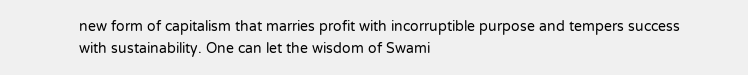new form of capitalism that marries profit with incorruptible purpose and tempers success with sustainability. One can let the wisdom of Swami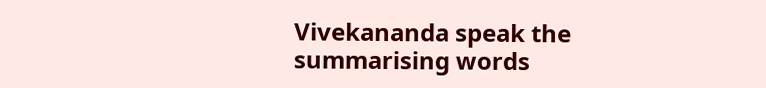Vivekananda speak the summarising words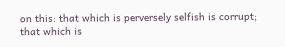on this: that which is perversely selfish is corrupt; that which is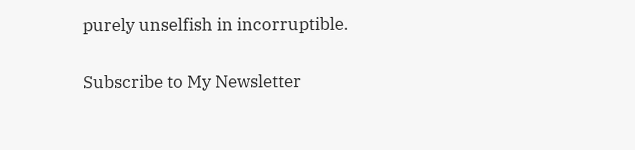purely unselfish in incorruptible.

Subscribe to My Newsletter